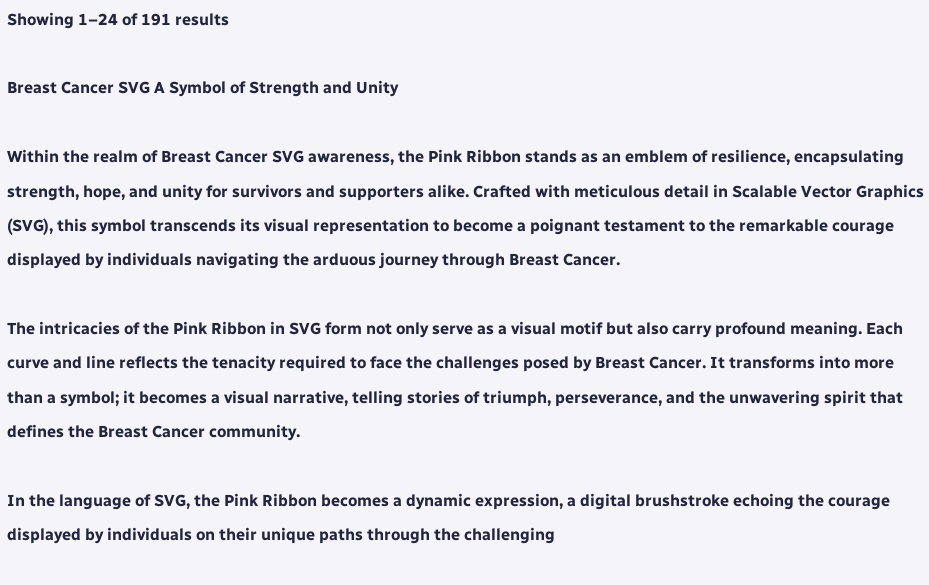Showing 1–24 of 191 results

Breast Cancer SVG A Symbol of Strength and Unity

Within the realm of Breast Cancer SVG awareness, the Pink Ribbon stands as an emblem of resilience, encapsulating strength, hope, and unity for survivors and supporters alike. Crafted with meticulous detail in Scalable Vector Graphics (SVG), this symbol transcends its visual representation to become a poignant testament to the remarkable courage displayed by individuals navigating the arduous journey through Breast Cancer.

The intricacies of the Pink Ribbon in SVG form not only serve as a visual motif but also carry profound meaning. Each curve and line reflects the tenacity required to face the challenges posed by Breast Cancer. It transforms into more than a symbol; it becomes a visual narrative, telling stories of triumph, perseverance, and the unwavering spirit that defines the Breast Cancer community.

In the language of SVG, the Pink Ribbon becomes a dynamic expression, a digital brushstroke echoing the courage displayed by individuals on their unique paths through the challenging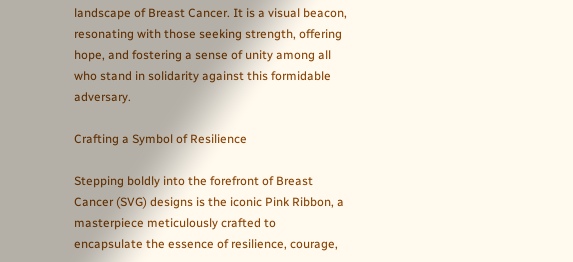landscape of Breast Cancer. It is a visual beacon, resonating with those seeking strength, offering hope, and fostering a sense of unity among all who stand in solidarity against this formidable adversary.

Crafting a Symbol of Resilience

Stepping boldly into the forefront of Breast Cancer (SVG) designs is the iconic Pink Ribbon, a masterpiece meticulously crafted to encapsulate the essence of resilience, courage,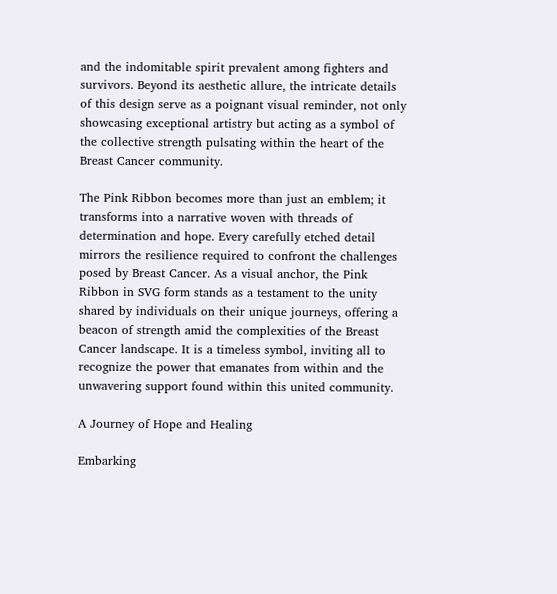and the indomitable spirit prevalent among fighters and survivors. Beyond its aesthetic allure, the intricate details of this design serve as a poignant visual reminder, not only showcasing exceptional artistry but acting as a symbol of the collective strength pulsating within the heart of the Breast Cancer community.

The Pink Ribbon becomes more than just an emblem; it transforms into a narrative woven with threads of determination and hope. Every carefully etched detail mirrors the resilience required to confront the challenges posed by Breast Cancer. As a visual anchor, the Pink Ribbon in SVG form stands as a testament to the unity shared by individuals on their unique journeys, offering a beacon of strength amid the complexities of the Breast Cancer landscape. It is a timeless symbol, inviting all to recognize the power that emanates from within and the unwavering support found within this united community.

A Journey of Hope and Healing

Embarking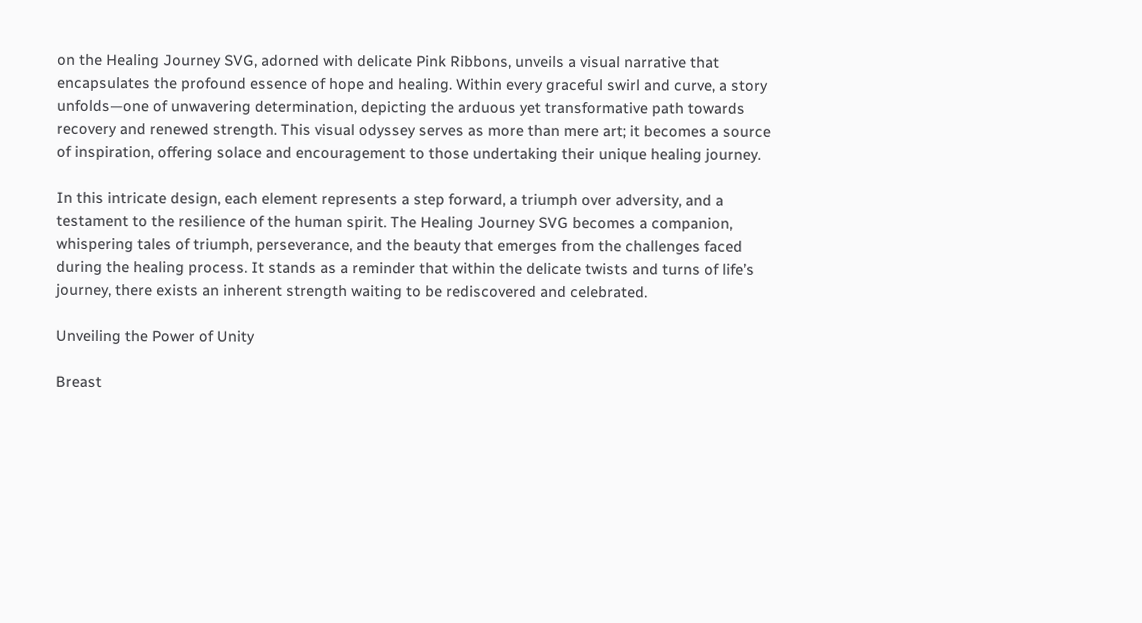on the Healing Journey SVG, adorned with delicate Pink Ribbons, unveils a visual narrative that encapsulates the profound essence of hope and healing. Within every graceful swirl and curve, a story unfolds—one of unwavering determination, depicting the arduous yet transformative path towards recovery and renewed strength. This visual odyssey serves as more than mere art; it becomes a source of inspiration, offering solace and encouragement to those undertaking their unique healing journey.

In this intricate design, each element represents a step forward, a triumph over adversity, and a testament to the resilience of the human spirit. The Healing Journey SVG becomes a companion, whispering tales of triumph, perseverance, and the beauty that emerges from the challenges faced during the healing process. It stands as a reminder that within the delicate twists and turns of life’s journey, there exists an inherent strength waiting to be rediscovered and celebrated.

Unveiling the Power of Unity

Breast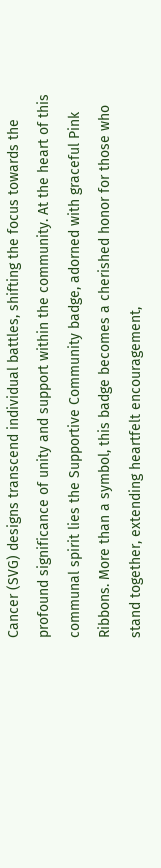Cancer (SVG) designs transcend individual battles, shifting the focus towards the profound significance of unity and support within the community. At the heart of this communal spirit lies the Supportive Community badge, adorned with graceful Pink Ribbons. More than a symbol, this badge becomes a cherished honor for those who stand together, extending heartfelt encouragement,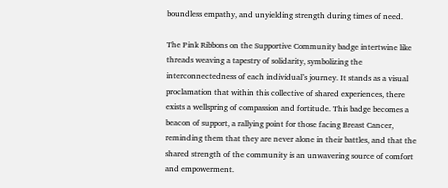boundless empathy, and unyielding strength during times of need.

The Pink Ribbons on the Supportive Community badge intertwine like threads weaving a tapestry of solidarity, symbolizing the interconnectedness of each individual’s journey. It stands as a visual proclamation that within this collective of shared experiences, there exists a wellspring of compassion and fortitude. This badge becomes a beacon of support, a rallying point for those facing Breast Cancer, reminding them that they are never alone in their battles, and that the shared strength of the community is an unwavering source of comfort and empowerment.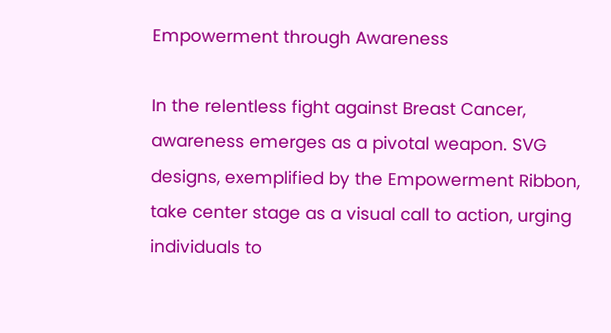Empowerment through Awareness

In the relentless fight against Breast Cancer, awareness emerges as a pivotal weapon. SVG designs, exemplified by the Empowerment Ribbon, take center stage as a visual call to action, urging individuals to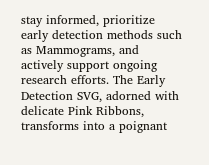stay informed, prioritize early detection methods such as Mammograms, and actively support ongoing research efforts. The Early Detection SVG, adorned with delicate Pink Ribbons, transforms into a poignant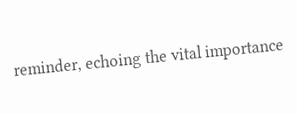reminder, echoing the vital importance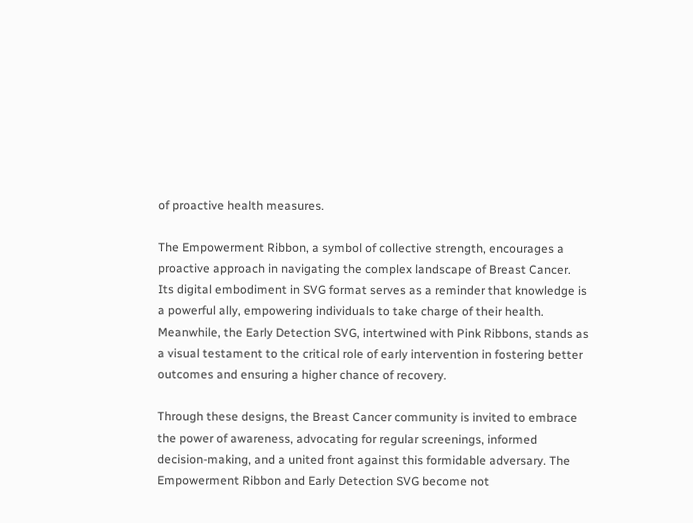of proactive health measures.

The Empowerment Ribbon, a symbol of collective strength, encourages a proactive approach in navigating the complex landscape of Breast Cancer. Its digital embodiment in SVG format serves as a reminder that knowledge is a powerful ally, empowering individuals to take charge of their health. Meanwhile, the Early Detection SVG, intertwined with Pink Ribbons, stands as a visual testament to the critical role of early intervention in fostering better outcomes and ensuring a higher chance of recovery.

Through these designs, the Breast Cancer community is invited to embrace the power of awareness, advocating for regular screenings, informed decision-making, and a united front against this formidable adversary. The Empowerment Ribbon and Early Detection SVG become not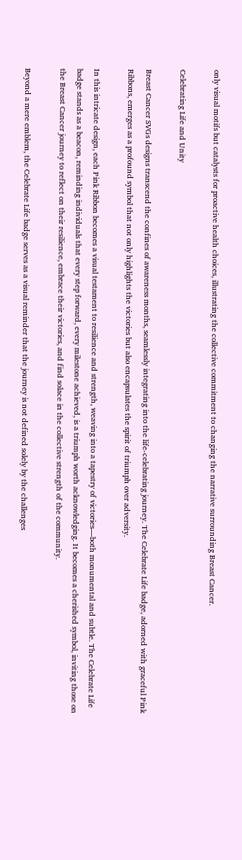only visual motifs but catalysts for proactive health choices, illustrating the collective commitment to changing the narrative surrounding Breast Cancer.

Celebrating Life and Unity

Breast Cancer SVGs designs transcend the confines of awareness months, seamlessly integrating into the life-celebrating journey. The Celebrate Life badge, adorned with graceful Pink Ribbons, emerges as a profound symbol that not only highlights the victories but also encapsulates the spirit of triumph over adversity.

In this intricate design, each Pink Ribbon becomes a visual testament to resilience and strength, weaving into a tapestry of victories—both monumental and subtle. The Celebrate Life badge stands as a beacon, reminding individuals that every step forward, every milestone achieved, is a triumph worth acknowledging. It becomes a cherished symbol, inviting those on the Breast Cancer journey to reflect on their resilience, embrace their victories, and find solace in the collective strength of the community.

Beyond a mere emblem, the Celebrate Life badge serves as a visual reminder that the journey is not defined solely by the challenges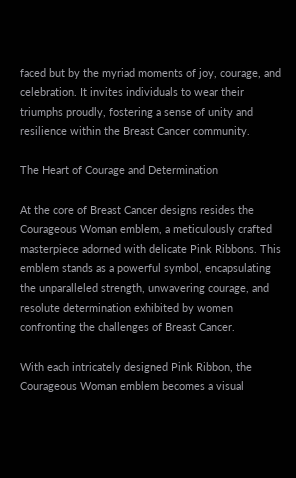faced but by the myriad moments of joy, courage, and celebration. It invites individuals to wear their triumphs proudly, fostering a sense of unity and resilience within the Breast Cancer community.

The Heart of Courage and Determination

At the core of Breast Cancer designs resides the Courageous Woman emblem, a meticulously crafted masterpiece adorned with delicate Pink Ribbons. This emblem stands as a powerful symbol, encapsulating the unparalleled strength, unwavering courage, and resolute determination exhibited by women confronting the challenges of Breast Cancer.

With each intricately designed Pink Ribbon, the Courageous Woman emblem becomes a visual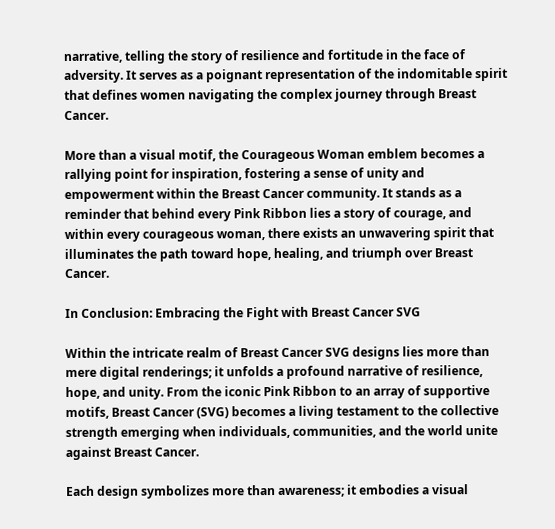narrative, telling the story of resilience and fortitude in the face of adversity. It serves as a poignant representation of the indomitable spirit that defines women navigating the complex journey through Breast Cancer.

More than a visual motif, the Courageous Woman emblem becomes a rallying point for inspiration, fostering a sense of unity and empowerment within the Breast Cancer community. It stands as a reminder that behind every Pink Ribbon lies a story of courage, and within every courageous woman, there exists an unwavering spirit that illuminates the path toward hope, healing, and triumph over Breast Cancer.

In Conclusion: Embracing the Fight with Breast Cancer SVG

Within the intricate realm of Breast Cancer SVG designs lies more than mere digital renderings; it unfolds a profound narrative of resilience, hope, and unity. From the iconic Pink Ribbon to an array of supportive motifs, Breast Cancer (SVG) becomes a living testament to the collective strength emerging when individuals, communities, and the world unite against Breast Cancer.

Each design symbolizes more than awareness; it embodies a visual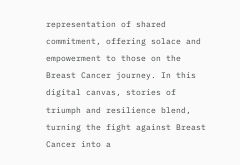representation of shared commitment, offering solace and empowerment to those on the Breast Cancer journey. In this digital canvas, stories of triumph and resilience blend, turning the fight against Breast Cancer into a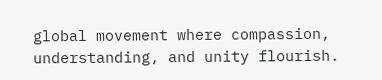global movement where compassion, understanding, and unity flourish.